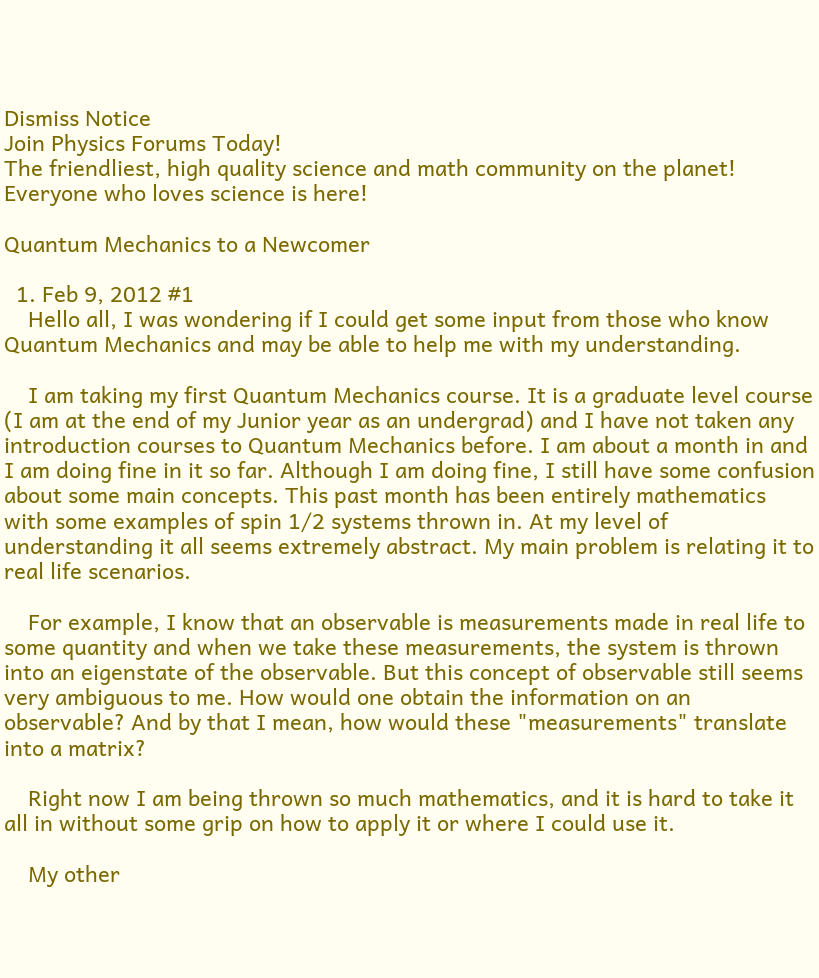Dismiss Notice
Join Physics Forums Today!
The friendliest, high quality science and math community on the planet! Everyone who loves science is here!

Quantum Mechanics to a Newcomer

  1. Feb 9, 2012 #1
    Hello all, I was wondering if I could get some input from those who know Quantum Mechanics and may be able to help me with my understanding.

    I am taking my first Quantum Mechanics course. It is a graduate level course (I am at the end of my Junior year as an undergrad) and I have not taken any introduction courses to Quantum Mechanics before. I am about a month in and I am doing fine in it so far. Although I am doing fine, I still have some confusion about some main concepts. This past month has been entirely mathematics with some examples of spin 1/2 systems thrown in. At my level of understanding it all seems extremely abstract. My main problem is relating it to real life scenarios.

    For example, I know that an observable is measurements made in real life to some quantity and when we take these measurements, the system is thrown into an eigenstate of the observable. But this concept of observable still seems very ambiguous to me. How would one obtain the information on an observable? And by that I mean, how would these "measurements" translate into a matrix?

    Right now I am being thrown so much mathematics, and it is hard to take it all in without some grip on how to apply it or where I could use it.

    My other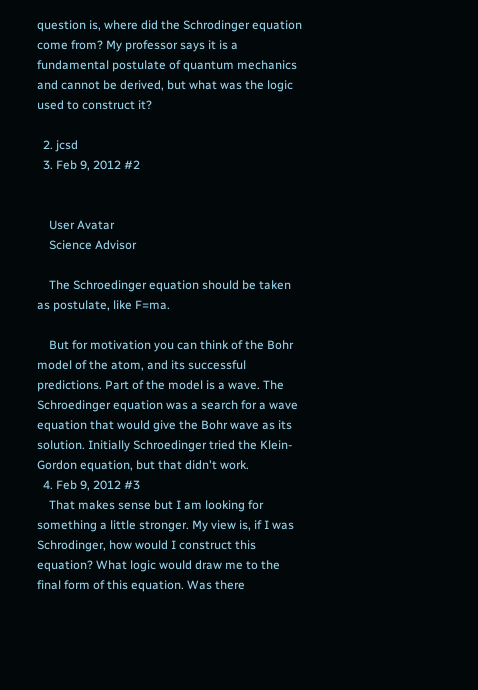question is, where did the Schrodinger equation come from? My professor says it is a fundamental postulate of quantum mechanics and cannot be derived, but what was the logic used to construct it?

  2. jcsd
  3. Feb 9, 2012 #2


    User Avatar
    Science Advisor

    The Schroedinger equation should be taken as postulate, like F=ma.

    But for motivation you can think of the Bohr model of the atom, and its successful predictions. Part of the model is a wave. The Schroedinger equation was a search for a wave equation that would give the Bohr wave as its solution. Initially Schroedinger tried the Klein-Gordon equation, but that didn't work.
  4. Feb 9, 2012 #3
    That makes sense but I am looking for something a little stronger. My view is, if I was Schrodinger, how would I construct this equation? What logic would draw me to the final form of this equation. Was there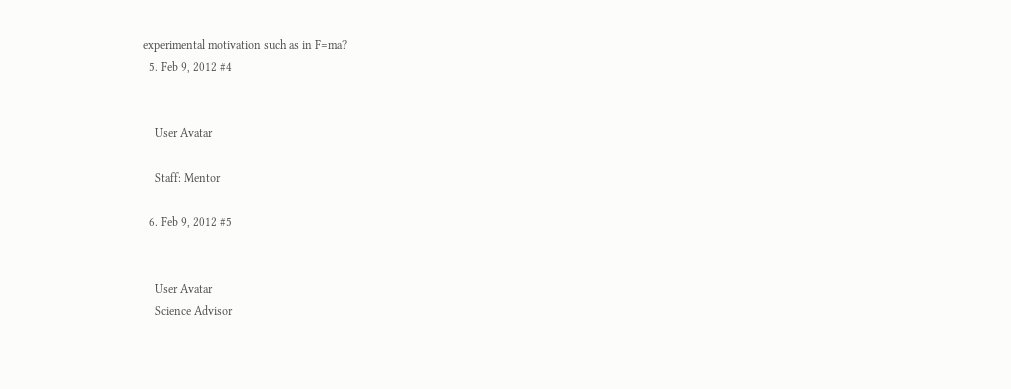experimental motivation such as in F=ma?
  5. Feb 9, 2012 #4


    User Avatar

    Staff: Mentor

  6. Feb 9, 2012 #5


    User Avatar
    Science Advisor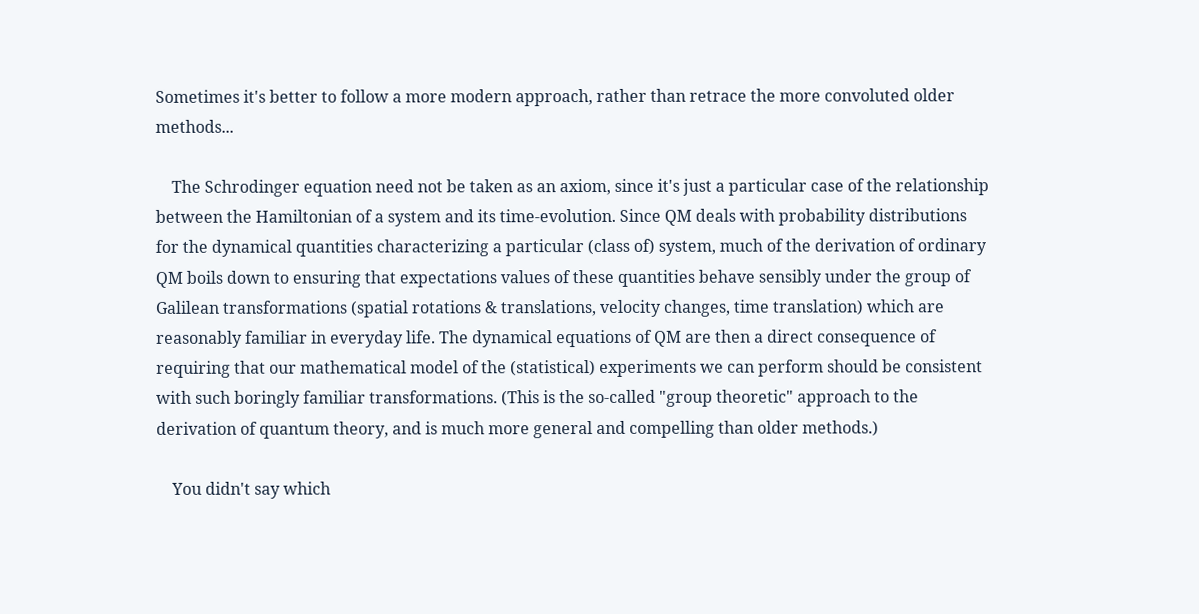Sometimes it's better to follow a more modern approach, rather than retrace the more convoluted older methods...

    The Schrodinger equation need not be taken as an axiom, since it's just a particular case of the relationship between the Hamiltonian of a system and its time-evolution. Since QM deals with probability distributions for the dynamical quantities characterizing a particular (class of) system, much of the derivation of ordinary QM boils down to ensuring that expectations values of these quantities behave sensibly under the group of Galilean transformations (spatial rotations & translations, velocity changes, time translation) which are reasonably familiar in everyday life. The dynamical equations of QM are then a direct consequence of requiring that our mathematical model of the (statistical) experiments we can perform should be consistent with such boringly familiar transformations. (This is the so-called "group theoretic" approach to the derivation of quantum theory, and is much more general and compelling than older methods.)

    You didn't say which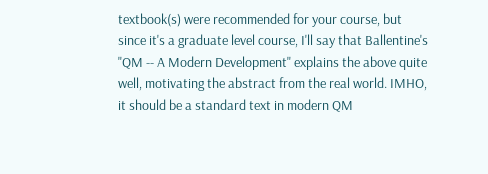textbook(s) were recommended for your course, but since it's a graduate level course, I'll say that Ballentine's "QM -- A Modern Development" explains the above quite well, motivating the abstract from the real world. IMHO, it should be a standard text in modern QM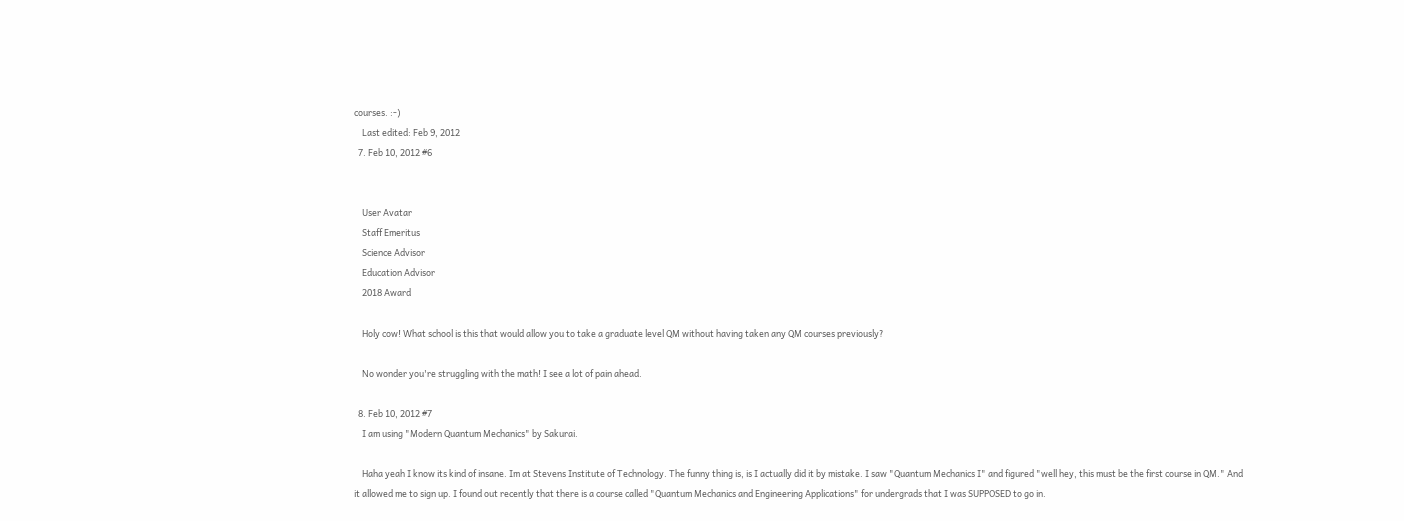courses. :-)
    Last edited: Feb 9, 2012
  7. Feb 10, 2012 #6


    User Avatar
    Staff Emeritus
    Science Advisor
    Education Advisor
    2018 Award

    Holy cow! What school is this that would allow you to take a graduate level QM without having taken any QM courses previously?

    No wonder you're struggling with the math! I see a lot of pain ahead.

  8. Feb 10, 2012 #7
    I am using "Modern Quantum Mechanics" by Sakurai.

    Haha yeah I know its kind of insane. Im at Stevens Institute of Technology. The funny thing is, is I actually did it by mistake. I saw "Quantum Mechanics I" and figured "well hey, this must be the first course in QM." And it allowed me to sign up. I found out recently that there is a course called "Quantum Mechanics and Engineering Applications" for undergrads that I was SUPPOSED to go in.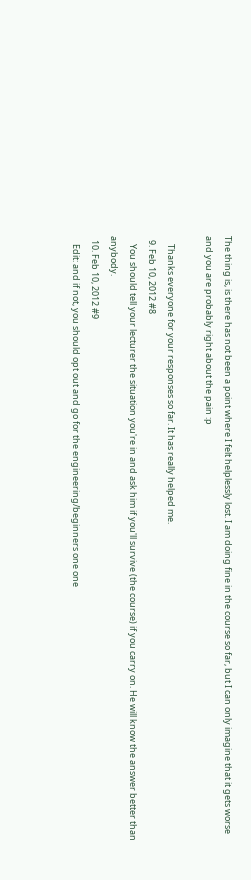The thing is, is there has not been a point where I felt helplessly lost. I am doing fine in the course so far, but I can only imagine that it gets worse and you are probably right about the pain :p

    Thanks everyone for your responses so far. It has really helped me.
  9. Feb 10, 2012 #8
    You should tell your lecturer the situation you're in and ask him if you'll survive (the course) if you carry on. He will know the answer better than anybody.
  10. Feb 10, 2012 #9
    Edit: and if not, you should opt out and go for the engineering/beginners one one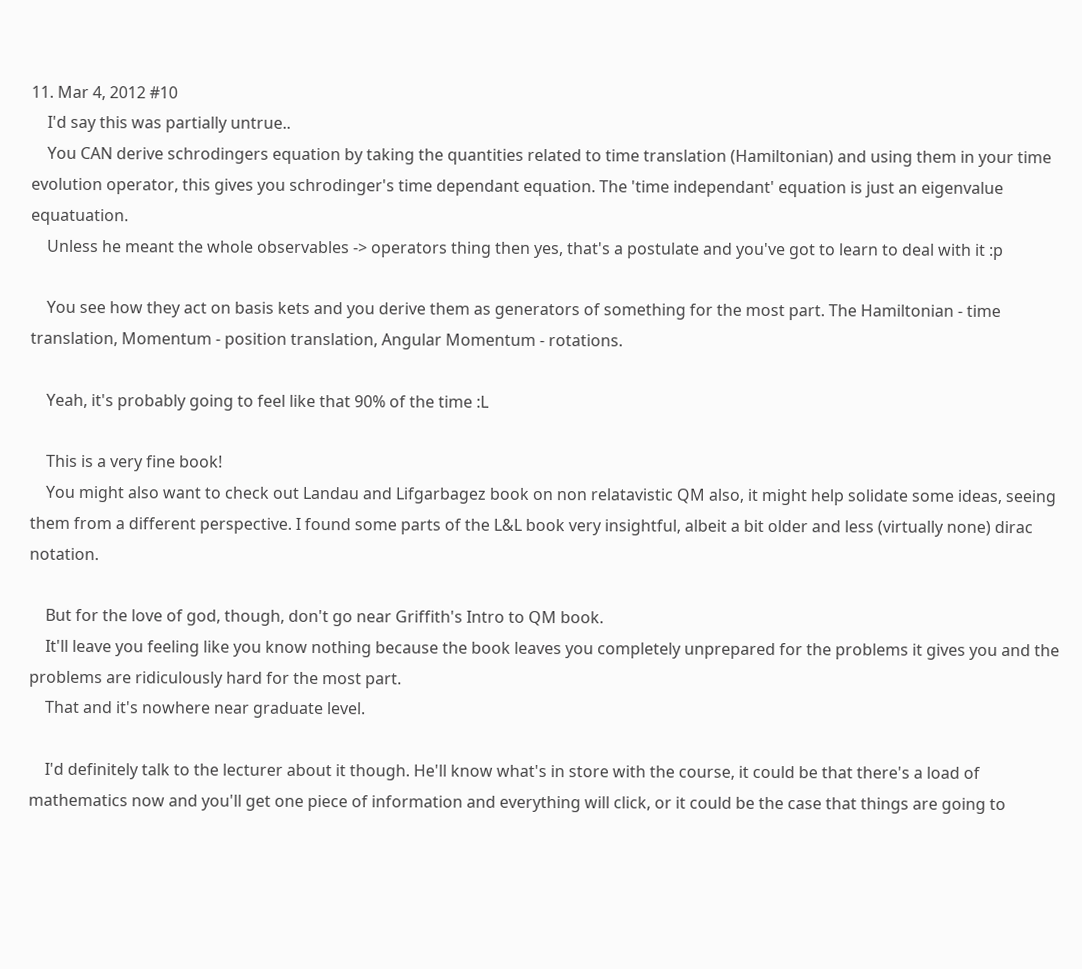11. Mar 4, 2012 #10
    I'd say this was partially untrue..
    You CAN derive schrodingers equation by taking the quantities related to time translation (Hamiltonian) and using them in your time evolution operator, this gives you schrodinger's time dependant equation. The 'time independant' equation is just an eigenvalue equatuation.
    Unless he meant the whole observables -> operators thing then yes, that's a postulate and you've got to learn to deal with it :p

    You see how they act on basis kets and you derive them as generators of something for the most part. The Hamiltonian - time translation, Momentum - position translation, Angular Momentum - rotations.

    Yeah, it's probably going to feel like that 90% of the time :L

    This is a very fine book!
    You might also want to check out Landau and Lifgarbagez book on non relatavistic QM also, it might help solidate some ideas, seeing them from a different perspective. I found some parts of the L&L book very insightful, albeit a bit older and less (virtually none) dirac notation.

    But for the love of god, though, don't go near Griffith's Intro to QM book.
    It'll leave you feeling like you know nothing because the book leaves you completely unprepared for the problems it gives you and the problems are ridiculously hard for the most part.
    That and it's nowhere near graduate level.

    I'd definitely talk to the lecturer about it though. He'll know what's in store with the course, it could be that there's a load of mathematics now and you'll get one piece of information and everything will click, or it could be the case that things are going to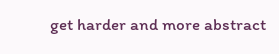get harder and more abstract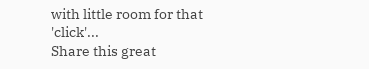with little room for that 'click'...
Share this great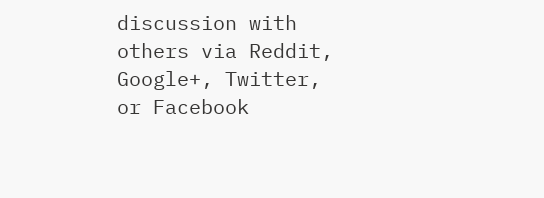discussion with others via Reddit, Google+, Twitter, or Facebook